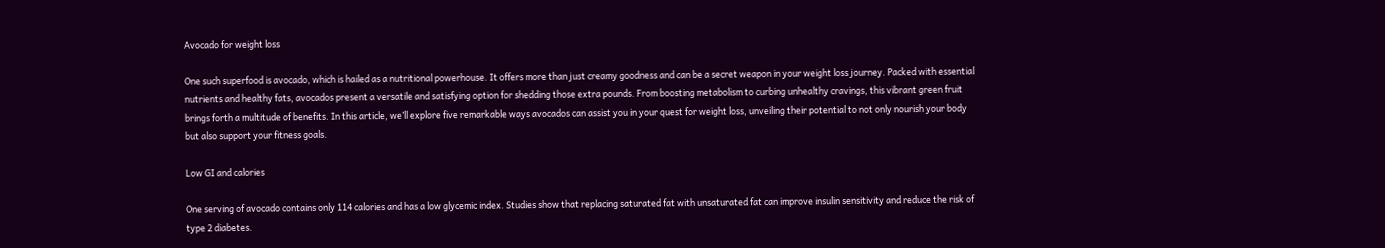Avocado for weight loss

One such superfood is avocado, which is hailed as a nutritional powerhouse. It offers more than just creamy goodness and can be a secret weapon in your weight loss journey. Packed with essential nutrients and healthy fats, avocados present a versatile and satisfying option for shedding those extra pounds. From boosting metabolism to curbing unhealthy cravings, this vibrant green fruit brings forth a multitude of benefits. In this article, we’ll explore five remarkable ways avocados can assist you in your quest for weight loss, unveiling their potential to not only nourish your body but also support your fitness goals.

Low GI and calories

One serving of avocado contains only 114 calories and has a low glycemic index. Studies show that replacing saturated fat with unsaturated fat can improve insulin sensitivity and reduce the risk of type 2 diabetes.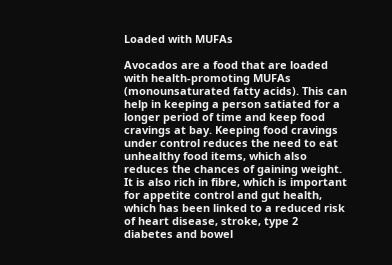Loaded with MUFAs

Avocados are a food that are loaded with health-promoting MUFAs (monounsaturated fatty acids). This can help in keeping a person satiated for a longer period of time and keep food cravings at bay. Keeping food cravings under control reduces the need to eat unhealthy food items, which also reduces the chances of gaining weight. It is also rich in fibre, which is important for appetite control and gut health, which has been linked to a reduced risk of heart disease, stroke, type 2 diabetes and bowel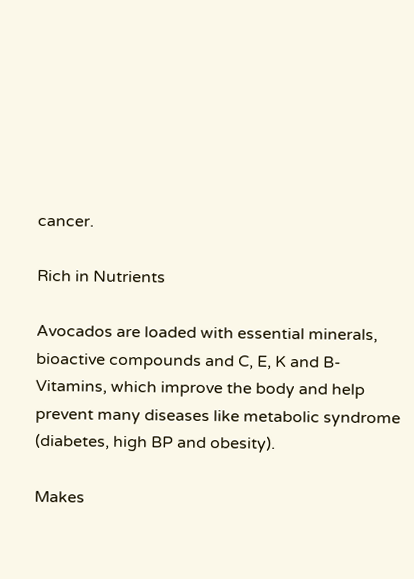cancer.

Rich in Nutrients

Avocados are loaded with essential minerals, bioactive compounds and C, E, K and B-Vitamins, which improve the body and help prevent many diseases like metabolic syndrome (diabetes, high BP and obesity).

Makes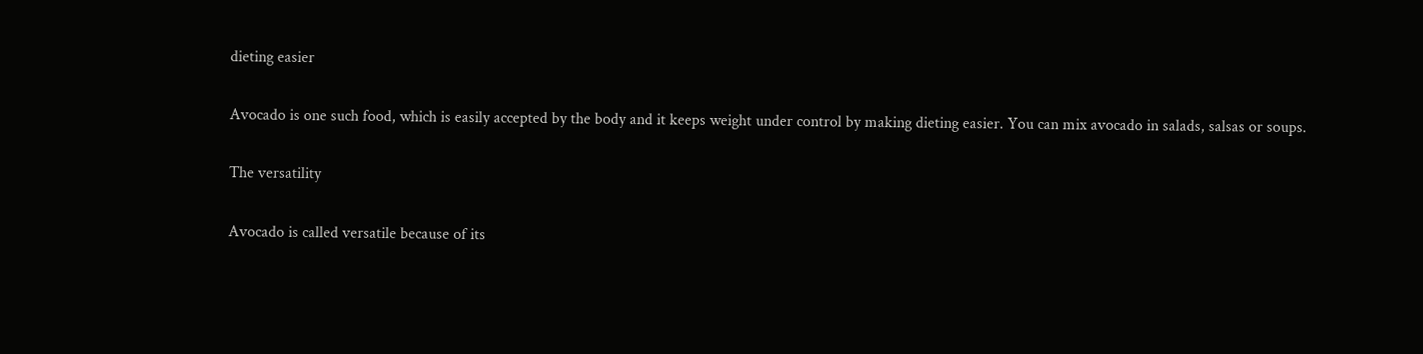dieting easier

Avocado is one such food, which is easily accepted by the body and it keeps weight under control by making dieting easier. You can mix avocado in salads, salsas or soups.

The versatility

Avocado is called versatile because of its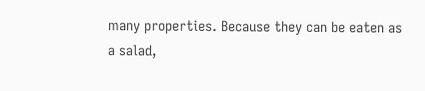many properties. Because they can be eaten as a salad,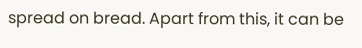spread on bread. Apart from this, it can be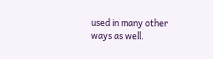used in many other ways as well.